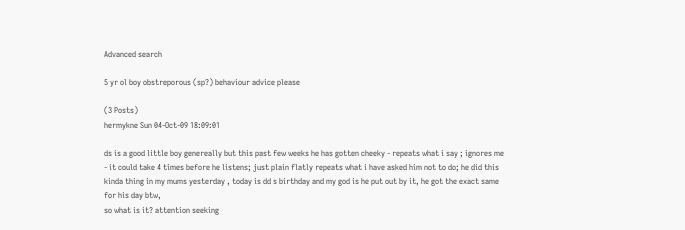Advanced search

5 yr ol boy obstreporous (sp?) behaviour advice please

(3 Posts)
hermykne Sun 04-Oct-09 18:09:01

ds is a good little boy genereally but this past few weeks he has gotten cheeky - repeats what i say ; ignores me - it could take 4 times before he listens; just plain flatly repeats what i have asked him not to do; he did this kinda thing in my mums yesterday , today is dd s birthday and my god is he put out by it, he got the exact same for his day btw,
so what is it? attention seeking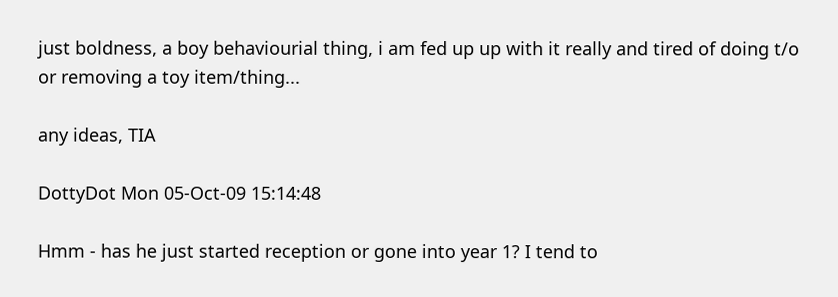just boldness, a boy behaviourial thing, i am fed up up with it really and tired of doing t/o or removing a toy item/thing...

any ideas, TIA

DottyDot Mon 05-Oct-09 15:14:48

Hmm - has he just started reception or gone into year 1? I tend to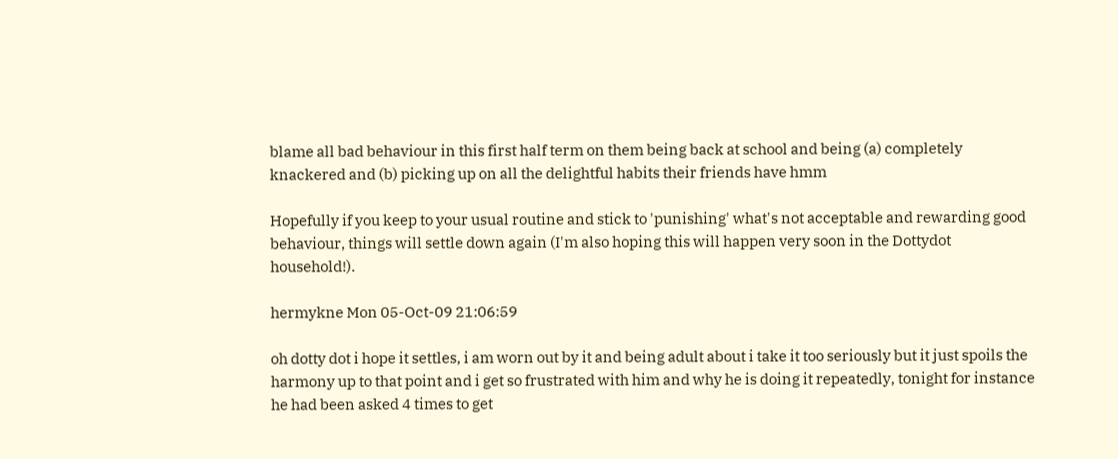blame all bad behaviour in this first half term on them being back at school and being (a) completely knackered and (b) picking up on all the delightful habits their friends have hmm

Hopefully if you keep to your usual routine and stick to 'punishing' what's not acceptable and rewarding good behaviour, things will settle down again (I'm also hoping this will happen very soon in the Dottydot household!).

hermykne Mon 05-Oct-09 21:06:59

oh dotty dot i hope it settles, i am worn out by it and being adult about i take it too seriously but it just spoils the harmony up to that point and i get so frustrated with him and why he is doing it repeatedly, tonight for instance he had been asked 4 times to get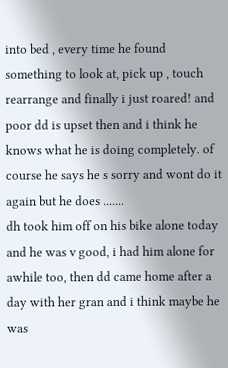into bed , every time he found something to look at, pick up , touch rearrange and finally i just roared! and poor dd is upset then and i think he knows what he is doing completely. of course he says he s sorry and wont do it again but he does .......
dh took him off on his bike alone today and he was v good, i had him alone for awhile too, then dd came home after a day with her gran and i think maybe he was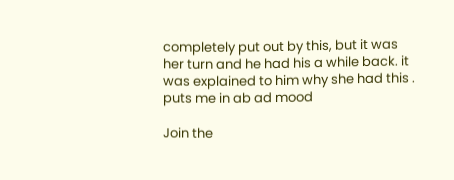completely put out by this, but it was her turn and he had his a while back. it was explained to him why she had this .
puts me in ab ad mood

Join the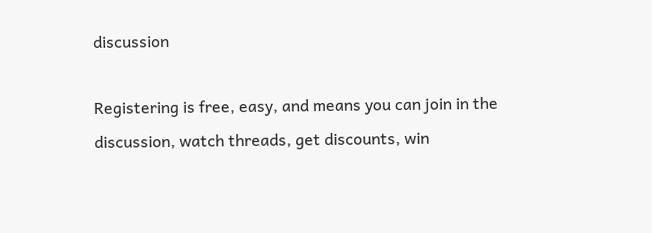discussion

Registering is free, easy, and means you can join in the discussion, watch threads, get discounts, win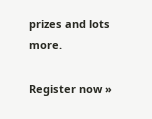prizes and lots more.

Register now »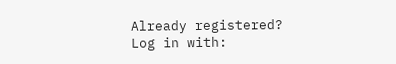Already registered? Log in with: